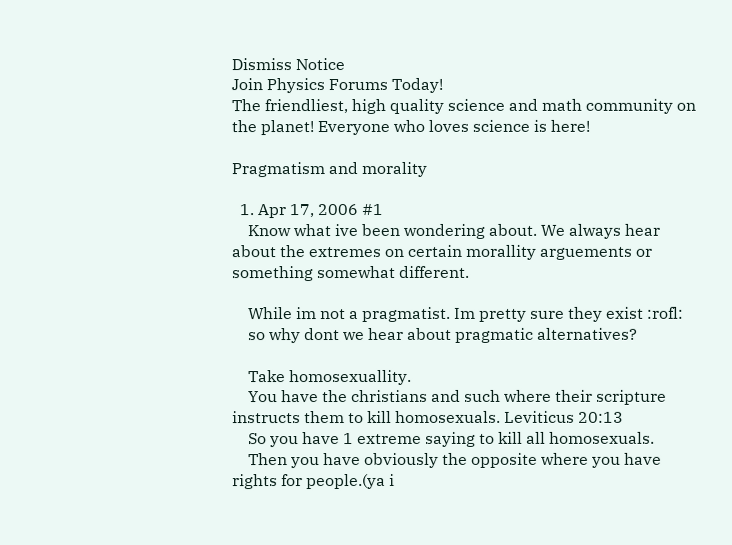Dismiss Notice
Join Physics Forums Today!
The friendliest, high quality science and math community on the planet! Everyone who loves science is here!

Pragmatism and morality

  1. Apr 17, 2006 #1
    Know what ive been wondering about. We always hear about the extremes on certain morallity arguements or something somewhat different.

    While im not a pragmatist. Im pretty sure they exist :rofl:
    so why dont we hear about pragmatic alternatives?

    Take homosexuallity.
    You have the christians and such where their scripture instructs them to kill homosexuals. Leviticus 20:13
    So you have 1 extreme saying to kill all homosexuals.
    Then you have obviously the opposite where you have rights for people.(ya i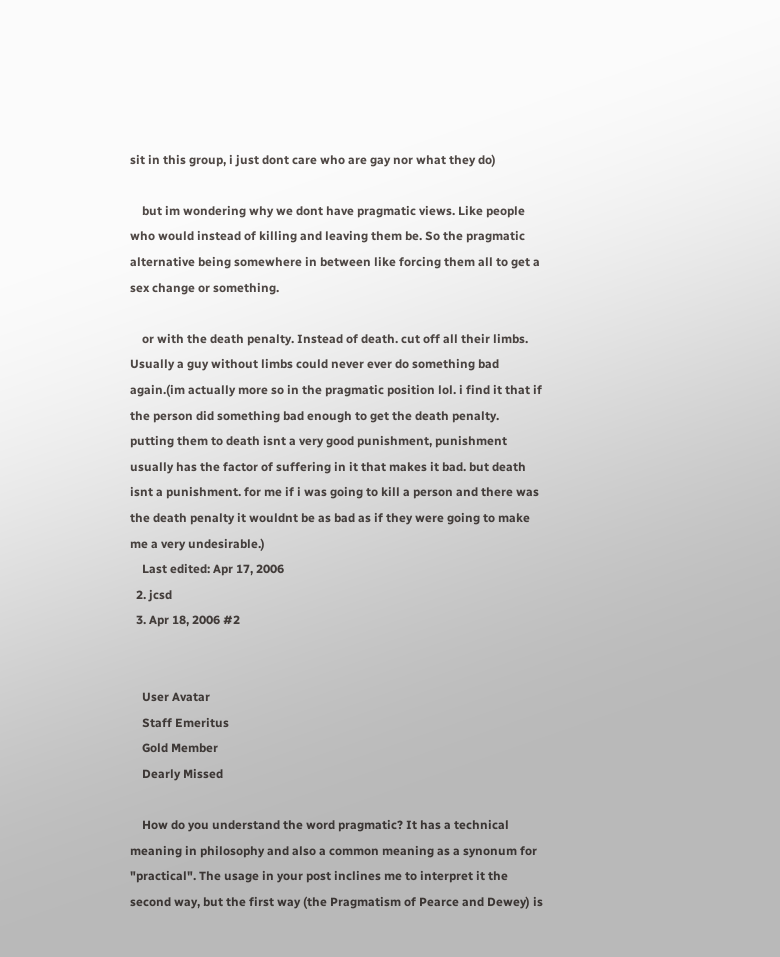sit in this group, i just dont care who are gay nor what they do)

    but im wondering why we dont have pragmatic views. Like people who would instead of killing and leaving them be. So the pragmatic alternative being somewhere in between like forcing them all to get a sex change or something.

    or with the death penalty. Instead of death. cut off all their limbs. Usually a guy without limbs could never ever do something bad again.(im actually more so in the pragmatic position lol. i find it that if the person did something bad enough to get the death penalty. putting them to death isnt a very good punishment, punishment usually has the factor of suffering in it that makes it bad. but death isnt a punishment. for me if i was going to kill a person and there was the death penalty it wouldnt be as bad as if they were going to make me a very undesirable.)
    Last edited: Apr 17, 2006
  2. jcsd
  3. Apr 18, 2006 #2


    User Avatar
    Staff Emeritus
    Gold Member
    Dearly Missed

    How do you understand the word pragmatic? It has a technical meaning in philosophy and also a common meaning as a synonum for "practical". The usage in your post inclines me to interpret it the second way, but the first way (the Pragmatism of Pearce and Dewey) is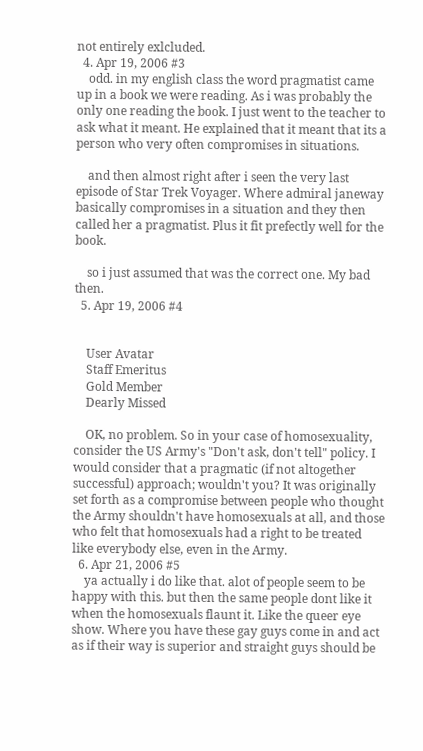not entirely exlcluded.
  4. Apr 19, 2006 #3
    odd. in my english class the word pragmatist came up in a book we were reading. As i was probably the only one reading the book. I just went to the teacher to ask what it meant. He explained that it meant that its a person who very often compromises in situations.

    and then almost right after i seen the very last episode of Star Trek Voyager. Where admiral janeway basically compromises in a situation and they then called her a pragmatist. Plus it fit prefectly well for the book.

    so i just assumed that was the correct one. My bad then.
  5. Apr 19, 2006 #4


    User Avatar
    Staff Emeritus
    Gold Member
    Dearly Missed

    OK, no problem. So in your case of homosexuality, consider the US Army's "Don't ask, don't tell" policy. I would consider that a pragmatic (if not altogether successful) approach; wouldn't you? It was originally set forth as a compromise between people who thought the Army shouldn't have homosexuals at all, and those who felt that homosexuals had a right to be treated like everybody else, even in the Army.
  6. Apr 21, 2006 #5
    ya actually i do like that. alot of people seem to be happy with this. but then the same people dont like it when the homosexuals flaunt it. Like the queer eye show. Where you have these gay guys come in and act as if their way is superior and straight guys should be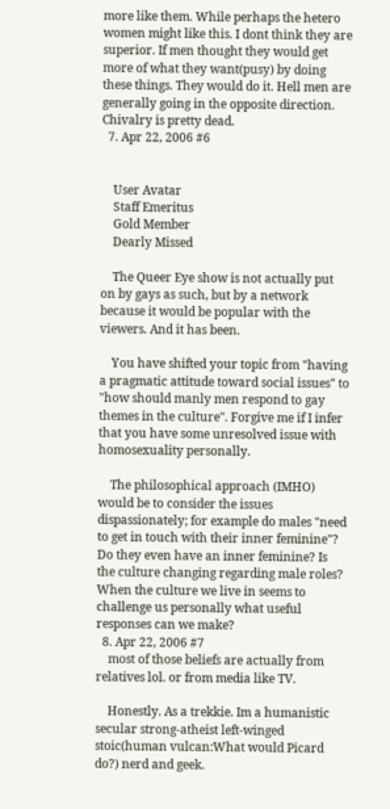more like them. While perhaps the hetero women might like this. I dont think they are superior. If men thought they would get more of what they want(pusy) by doing these things. They would do it. Hell men are generally going in the opposite direction. Chivalry is pretty dead.
  7. Apr 22, 2006 #6


    User Avatar
    Staff Emeritus
    Gold Member
    Dearly Missed

    The Queer Eye show is not actually put on by gays as such, but by a network because it would be popular with the viewers. And it has been.

    You have shifted your topic from "having a pragmatic attitude toward social issues" to "how should manly men respond to gay themes in the culture". Forgive me if I infer that you have some unresolved issue with homosexuality personally.

    The philosophical approach (IMHO) would be to consider the issues dispassionately; for example do males "need to get in touch with their inner feminine"? Do they even have an inner feminine? Is the culture changing regarding male roles? When the culture we live in seems to challenge us personally what useful responses can we make?
  8. Apr 22, 2006 #7
    most of those beliefs are actually from relatives lol. or from media like TV.

    Honestly. As a trekkie. Im a humanistic secular strong-atheist left-winged stoic(human vulcan:What would Picard do?) nerd and geek.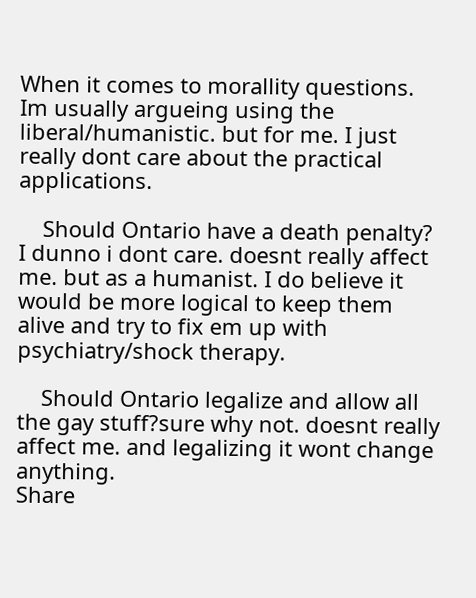When it comes to morallity questions. Im usually argueing using the liberal/humanistic. but for me. I just really dont care about the practical applications.

    Should Ontario have a death penalty? I dunno i dont care. doesnt really affect me. but as a humanist. I do believe it would be more logical to keep them alive and try to fix em up with psychiatry/shock therapy.

    Should Ontario legalize and allow all the gay stuff?sure why not. doesnt really affect me. and legalizing it wont change anything.
Share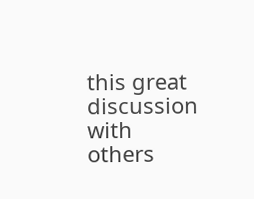this great discussion with others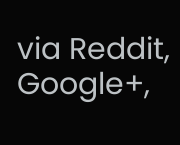via Reddit, Google+,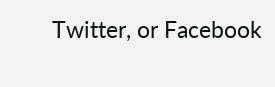Twitter, or Facebook